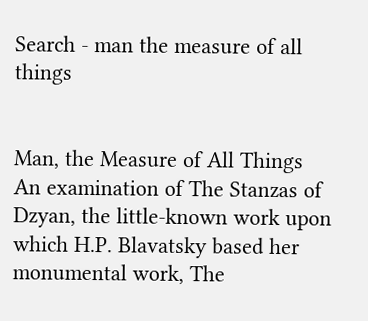Search - man the measure of all things


Man, the Measure of All Things
An examination of The Stanzas of Dzyan, the little-known work upon which H.P. Blavatsky based her monumental work, The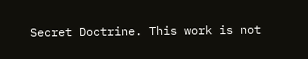Secret Doctrine. This work is not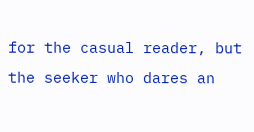for the casual reader, but the seeker who dares an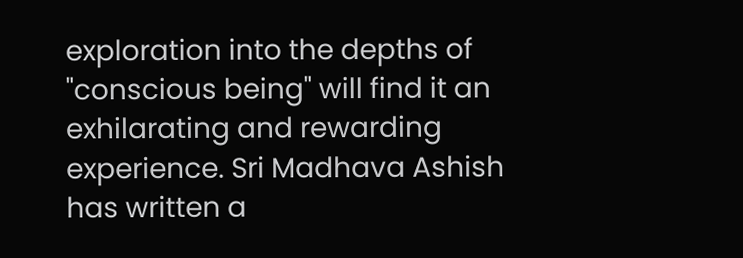exploration into the depths of "conscious being" will find it an exhilarating and rewarding experience. Sri Madhava Ashish has written a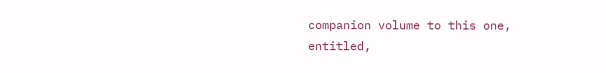companion volume to this one, entitled,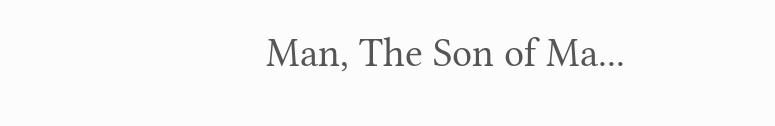Man, The Son of Ma...